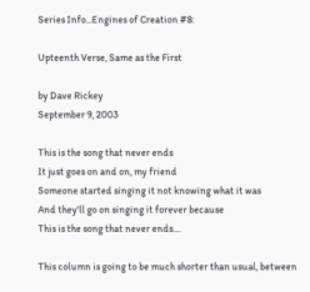Series Info...Engines of Creation #8:

Upteenth Verse, Same as the First

by Dave Rickey
September 9, 2003

This is the song that never ends
It just goes on and on, my friend
Someone started singing it not knowing what it was
And they'll go on singing it forever because
This is the song that never ends....

This column is going to be much shorter than usual, between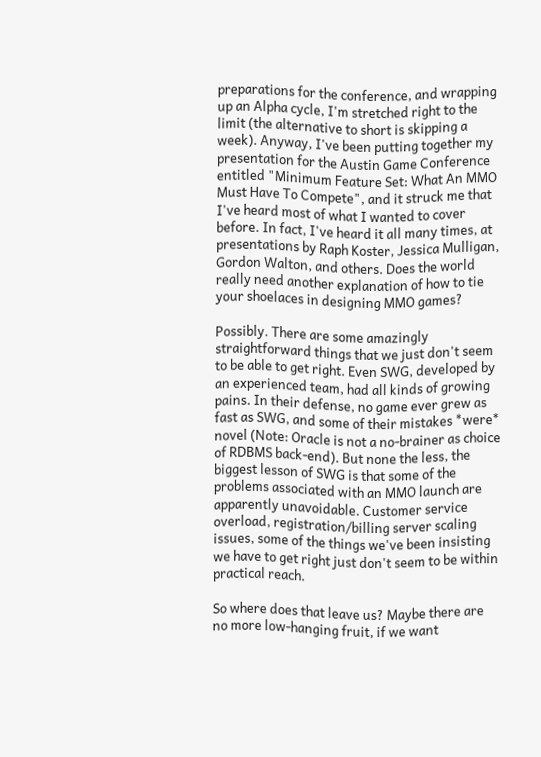preparations for the conference, and wrapping up an Alpha cycle, I'm stretched right to the limit (the alternative to short is skipping a week). Anyway, I've been putting together my presentation for the Austin Game Conference entitled "Minimum Feature Set: What An MMO Must Have To Compete", and it struck me that I've heard most of what I wanted to cover before. In fact, I've heard it all many times, at presentations by Raph Koster, Jessica Mulligan, Gordon Walton, and others. Does the world really need another explanation of how to tie your shoelaces in designing MMO games?

Possibly. There are some amazingly straightforward things that we just don't seem to be able to get right. Even SWG, developed by an experienced team, had all kinds of growing pains. In their defense, no game ever grew as fast as SWG, and some of their mistakes *were* novel (Note: Oracle is not a no-brainer as choice of RDBMS back-end). But none the less, the biggest lesson of SWG is that some of the problems associated with an MMO launch are apparently unavoidable. Customer service overload, registration/billing server scaling issues, some of the things we've been insisting we have to get right just don't seem to be within practical reach.

So where does that leave us? Maybe there are no more low-hanging fruit, if we want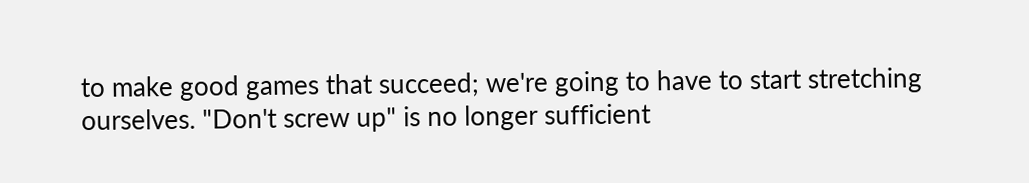to make good games that succeed; we're going to have to start stretching ourselves. "Don't screw up" is no longer sufficient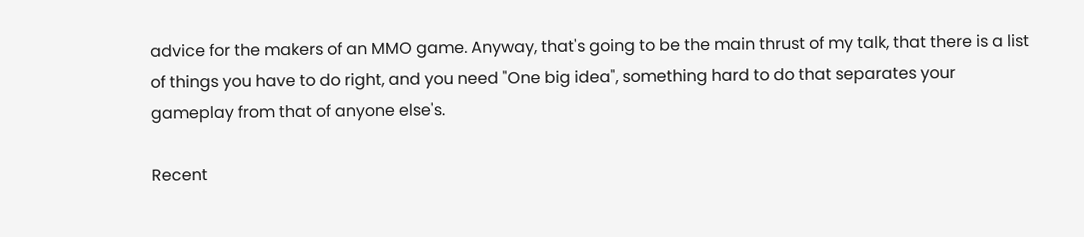advice for the makers of an MMO game. Anyway, that's going to be the main thrust of my talk, that there is a list of things you have to do right, and you need "One big idea", something hard to do that separates your gameplay from that of anyone else's.

Recent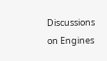Discussions on Engines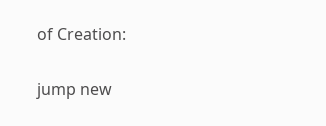of Creation:

jump new